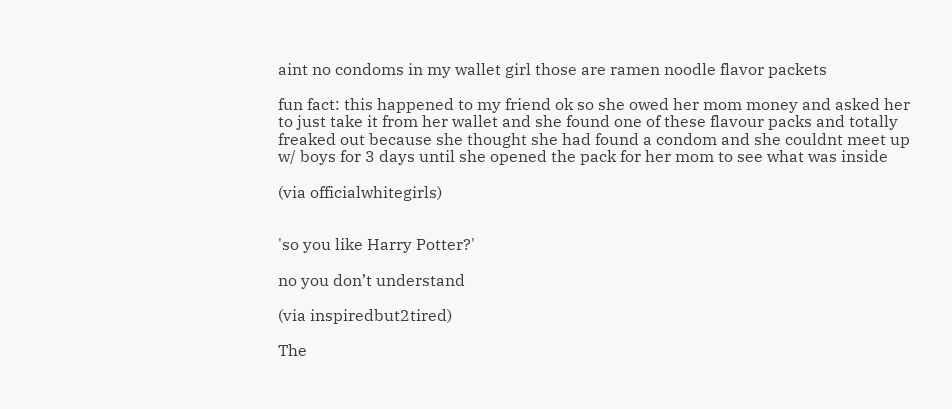aint no condoms in my wallet girl those are ramen noodle flavor packets

fun fact: this happened to my friend ok so she owed her mom money and asked her to just take it from her wallet and she found one of these flavour packs and totally freaked out because she thought she had found a condom and she couldnt meet up w/ boys for 3 days until she opened the pack for her mom to see what was inside

(via officialwhitegirls)


'so you like Harry Potter?'

no you don’t understand

(via inspiredbut2tired)

The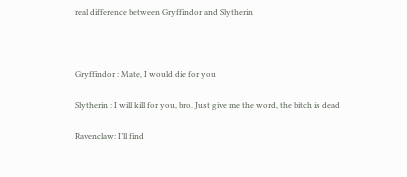real difference between Gryffindor and Slytherin



Gryffindor : Mate, I would die for you

Slytherin : I will kill for you, bro. Just give me the word, the bitch is dead

Ravenclaw: I’ll find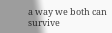a way we both can survive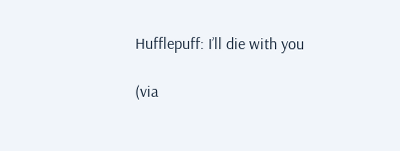Hufflepuff: I’ll die with you

(via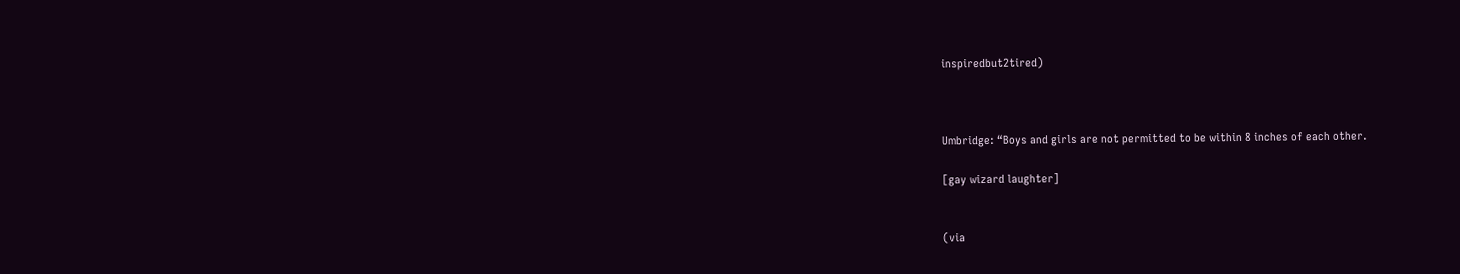inspiredbut2tired)



Umbridge: “Boys and girls are not permitted to be within 8 inches of each other.

[gay wizard laughter]


(via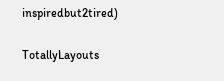inspiredbut2tired)

TotallyLayouts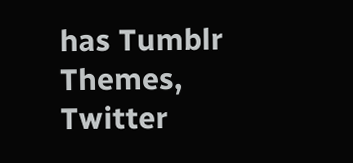has Tumblr Themes, Twitter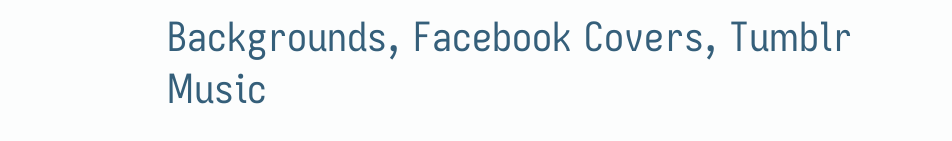Backgrounds, Facebook Covers, Tumblr Music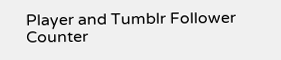Player and Tumblr Follower Counter